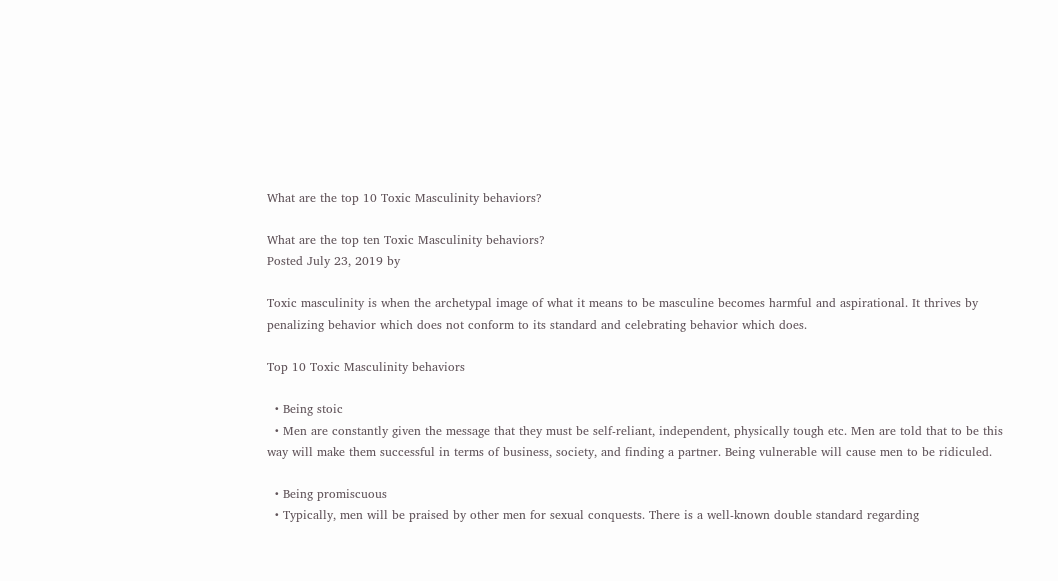What are the top 10 Toxic Masculinity behaviors?

What are the top ten Toxic Masculinity behaviors?
Posted July 23, 2019 by

Toxic masculinity is when the archetypal image of what it means to be masculine becomes harmful and aspirational. It thrives by penalizing behavior which does not conform to its standard and celebrating behavior which does.

Top 10 Toxic Masculinity behaviors

  • Being stoic
  • Men are constantly given the message that they must be self-reliant, independent, physically tough etc. Men are told that to be this way will make them successful in terms of business, society, and finding a partner. Being vulnerable will cause men to be ridiculed.

  • Being promiscuous
  • Typically, men will be praised by other men for sexual conquests. There is a well-known double standard regarding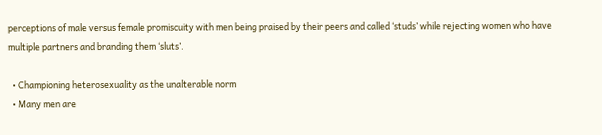perceptions of male versus female promiscuity with men being praised by their peers and called ‘studs’ while rejecting women who have multiple partners and branding them ‘sluts’.

  • Championing heterosexuality as the unalterable norm
  • Many men are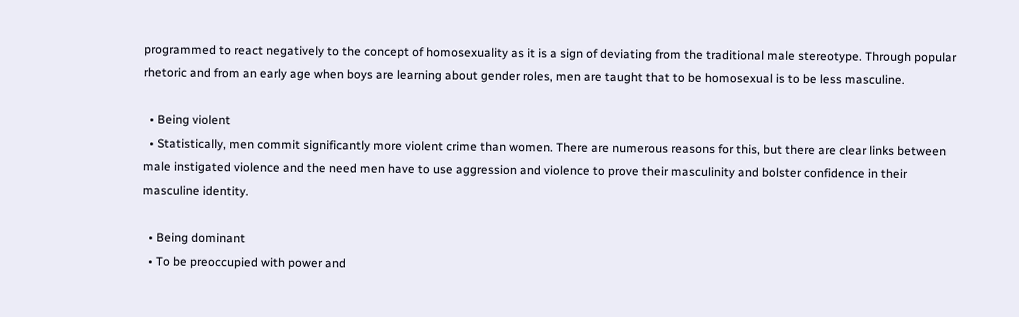programmed to react negatively to the concept of homosexuality as it is a sign of deviating from the traditional male stereotype. Through popular rhetoric and from an early age when boys are learning about gender roles, men are taught that to be homosexual is to be less masculine.

  • Being violent
  • Statistically, men commit significantly more violent crime than women. There are numerous reasons for this, but there are clear links between male instigated violence and the need men have to use aggression and violence to prove their masculinity and bolster confidence in their masculine identity.

  • Being dominant
  • To be preoccupied with power and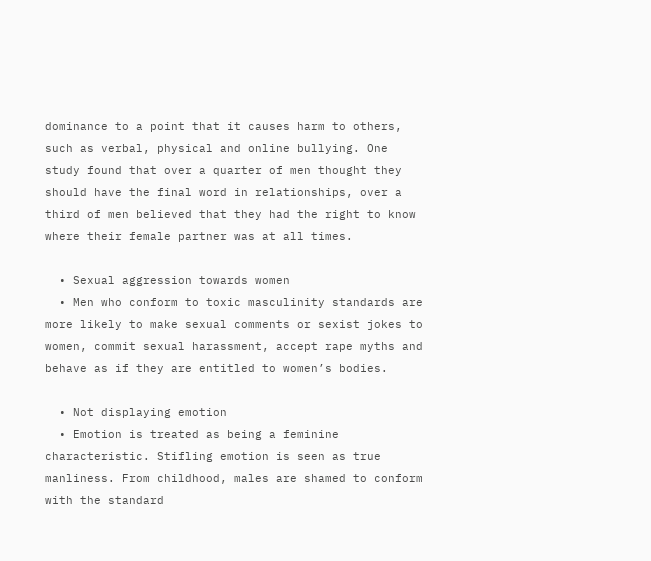dominance to a point that it causes harm to others, such as verbal, physical and online bullying. One study found that over a quarter of men thought they should have the final word in relationships, over a third of men believed that they had the right to know where their female partner was at all times.

  • Sexual aggression towards women
  • Men who conform to toxic masculinity standards are more likely to make sexual comments or sexist jokes to women, commit sexual harassment, accept rape myths and behave as if they are entitled to women’s bodies.

  • Not displaying emotion
  • Emotion is treated as being a feminine characteristic. Stifling emotion is seen as true manliness. From childhood, males are shamed to conform with the standard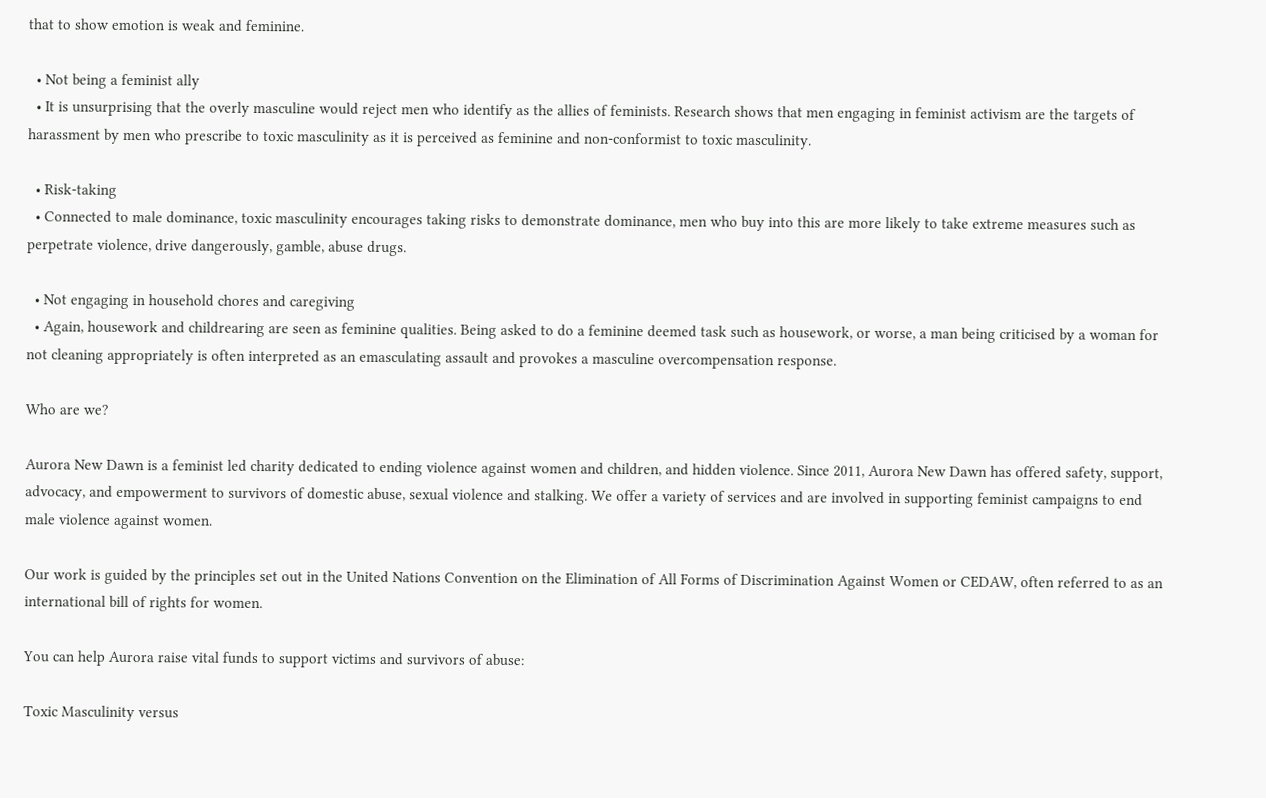that to show emotion is weak and feminine.

  • Not being a feminist ally
  • It is unsurprising that the overly masculine would reject men who identify as the allies of feminists. Research shows that men engaging in feminist activism are the targets of harassment by men who prescribe to toxic masculinity as it is perceived as feminine and non-conformist to toxic masculinity.

  • Risk-taking
  • Connected to male dominance, toxic masculinity encourages taking risks to demonstrate dominance, men who buy into this are more likely to take extreme measures such as perpetrate violence, drive dangerously, gamble, abuse drugs.

  • Not engaging in household chores and caregiving
  • Again, housework and childrearing are seen as feminine qualities. Being asked to do a feminine deemed task such as housework, or worse, a man being criticised by a woman for not cleaning appropriately is often interpreted as an emasculating assault and provokes a masculine overcompensation response.

Who are we?

Aurora New Dawn is a feminist led charity dedicated to ending violence against women and children, and hidden violence. Since 2011, Aurora New Dawn has offered safety, support, advocacy, and empowerment to survivors of domestic abuse, sexual violence and stalking. We offer a variety of services and are involved in supporting feminist campaigns to end male violence against women.

Our work is guided by the principles set out in the United Nations Convention on the Elimination of All Forms of Discrimination Against Women or CEDAW, often referred to as an international bill of rights for women.

You can help Aurora raise vital funds to support victims and survivors of abuse:

Toxic Masculinity versus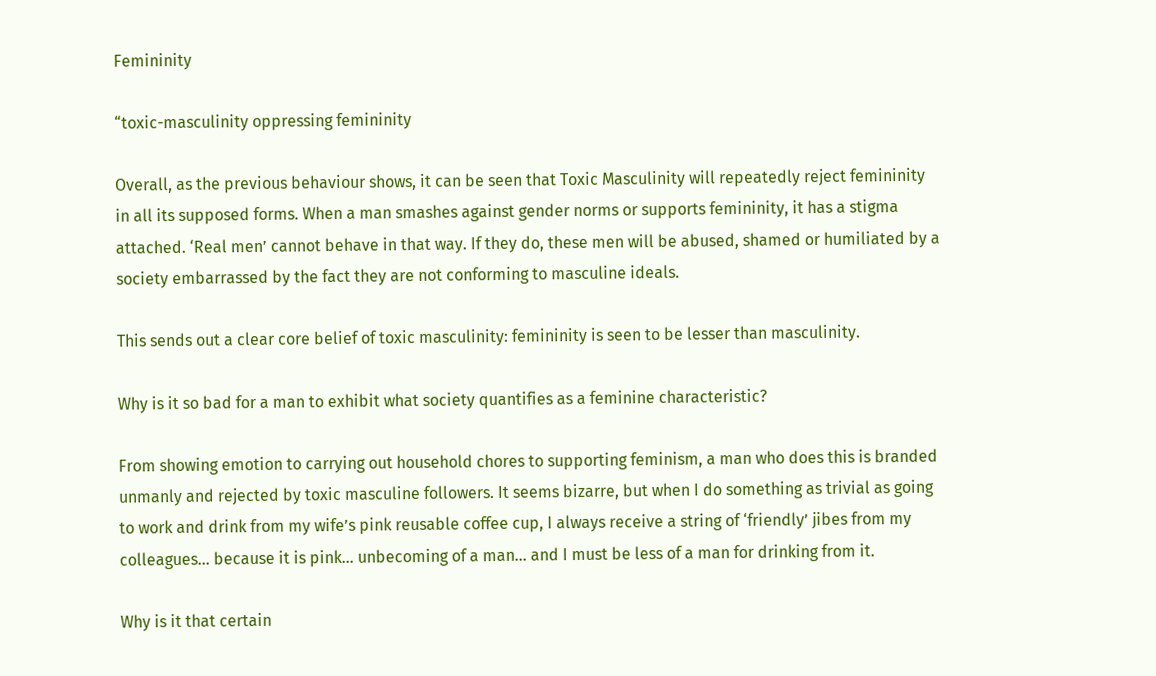Femininity

“toxic-masculinity oppressing femininity

Overall, as the previous behaviour shows, it can be seen that Toxic Masculinity will repeatedly reject femininity in all its supposed forms. When a man smashes against gender norms or supports femininity, it has a stigma attached. ‘Real men’ cannot behave in that way. If they do, these men will be abused, shamed or humiliated by a society embarrassed by the fact they are not conforming to masculine ideals.

This sends out a clear core belief of toxic masculinity: femininity is seen to be lesser than masculinity.

Why is it so bad for a man to exhibit what society quantifies as a feminine characteristic?

From showing emotion to carrying out household chores to supporting feminism, a man who does this is branded unmanly and rejected by toxic masculine followers. It seems bizarre, but when I do something as trivial as going to work and drink from my wife’s pink reusable coffee cup, I always receive a string of ‘friendly’ jibes from my colleagues… because it is pink… unbecoming of a man… and I must be less of a man for drinking from it.

Why is it that certain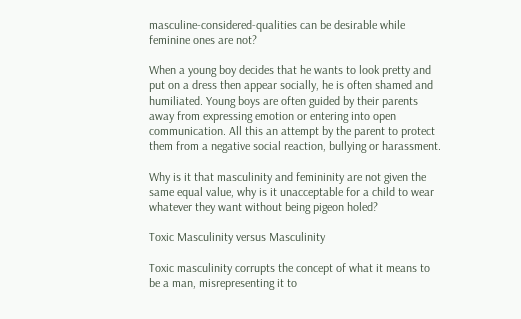masculine-considered-qualities can be desirable while feminine ones are not?

When a young boy decides that he wants to look pretty and put on a dress then appear socially, he is often shamed and humiliated. Young boys are often guided by their parents away from expressing emotion or entering into open communication. All this an attempt by the parent to protect them from a negative social reaction, bullying or harassment.

Why is it that masculinity and femininity are not given the same equal value, why is it unacceptable for a child to wear whatever they want without being pigeon holed?

Toxic Masculinity versus Masculinity

Toxic masculinity corrupts the concept of what it means to be a man, misrepresenting it to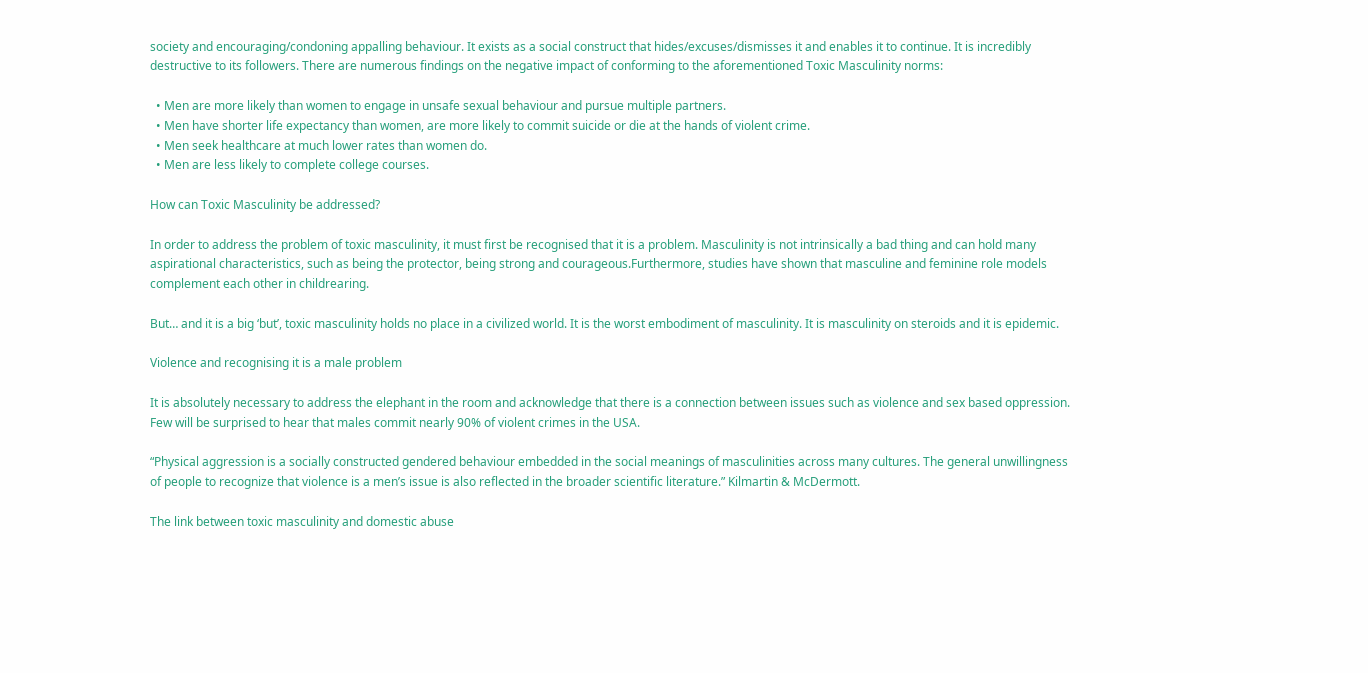society and encouraging/condoning appalling behaviour. It exists as a social construct that hides/excuses/dismisses it and enables it to continue. It is incredibly destructive to its followers. There are numerous findings on the negative impact of conforming to the aforementioned Toxic Masculinity norms:

  • Men are more likely than women to engage in unsafe sexual behaviour and pursue multiple partners.
  • Men have shorter life expectancy than women, are more likely to commit suicide or die at the hands of violent crime.
  • Men seek healthcare at much lower rates than women do.
  • Men are less likely to complete college courses.

How can Toxic Masculinity be addressed?

In order to address the problem of toxic masculinity, it must first be recognised that it is a problem. Masculinity is not intrinsically a bad thing and can hold many aspirational characteristics, such as being the protector, being strong and courageous.Furthermore, studies have shown that masculine and feminine role models complement each other in childrearing.

But… and it is a big ‘but’, toxic masculinity holds no place in a civilized world. It is the worst embodiment of masculinity. It is masculinity on steroids and it is epidemic.

Violence and recognising it is a male problem

It is absolutely necessary to address the elephant in the room and acknowledge that there is a connection between issues such as violence and sex based oppression. Few will be surprised to hear that males commit nearly 90% of violent crimes in the USA.

“Physical aggression is a socially constructed gendered behaviour embedded in the social meanings of masculinities across many cultures. The general unwillingness of people to recognize that violence is a men’s issue is also reflected in the broader scientific literature.” Kilmartin & McDermott.

The link between toxic masculinity and domestic abuse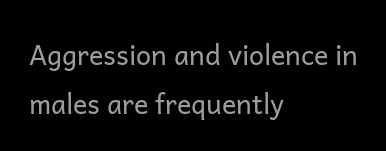Aggression and violence in males are frequently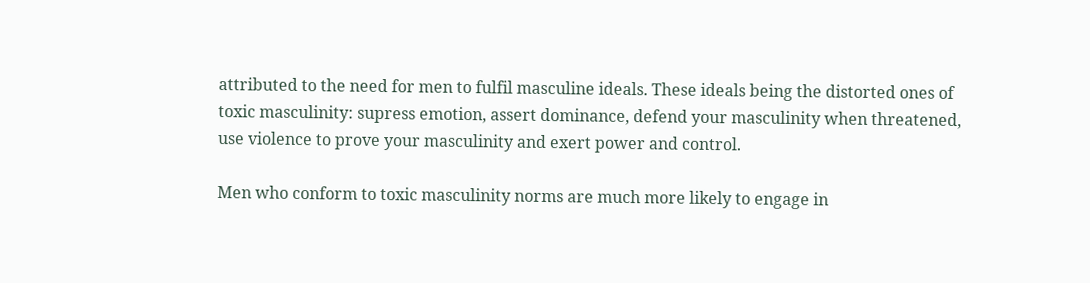attributed to the need for men to fulfil masculine ideals. These ideals being the distorted ones of toxic masculinity: supress emotion, assert dominance, defend your masculinity when threatened, use violence to prove your masculinity and exert power and control.

Men who conform to toxic masculinity norms are much more likely to engage in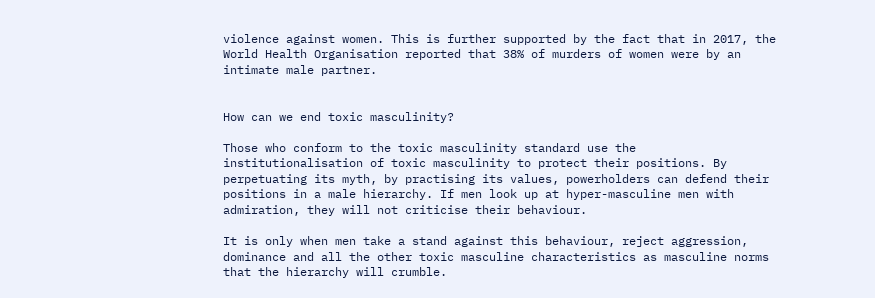violence against women. This is further supported by the fact that in 2017, the World Health Organisation reported that 38% of murders of women were by an intimate male partner.


How can we end toxic masculinity?

Those who conform to the toxic masculinity standard use the institutionalisation of toxic masculinity to protect their positions. By perpetuating its myth, by practising its values, powerholders can defend their positions in a male hierarchy. If men look up at hyper-masculine men with admiration, they will not criticise their behaviour.

It is only when men take a stand against this behaviour, reject aggression, dominance and all the other toxic masculine characteristics as masculine norms that the hierarchy will crumble.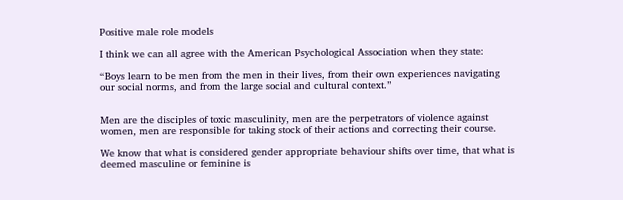Positive male role models

I think we can all agree with the American Psychological Association when they state:

“Boys learn to be men from the men in their lives, from their own experiences navigating our social norms, and from the large social and cultural context.”


Men are the disciples of toxic masculinity, men are the perpetrators of violence against women, men are responsible for taking stock of their actions and correcting their course.

We know that what is considered gender appropriate behaviour shifts over time, that what is deemed masculine or feminine is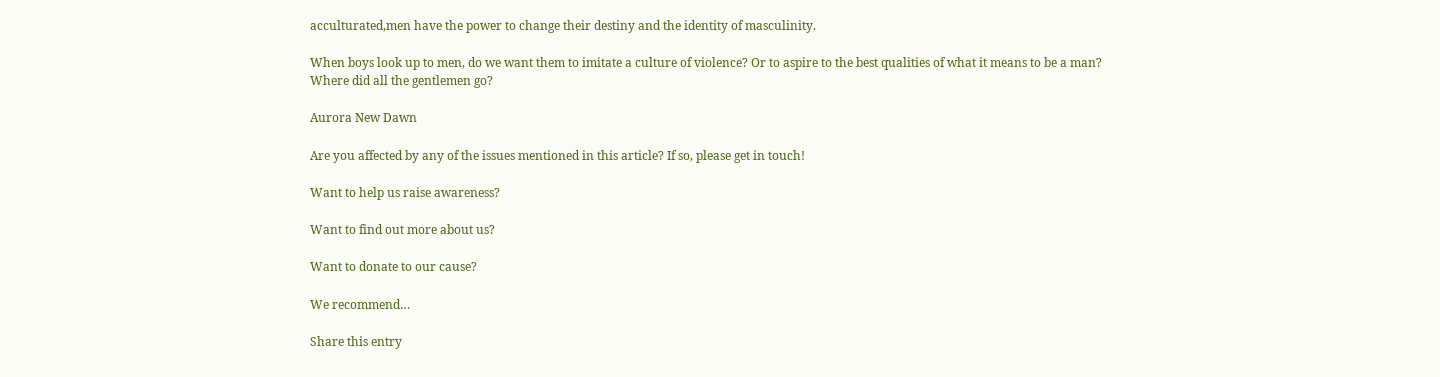acculturated,men have the power to change their destiny and the identity of masculinity.

When boys look up to men, do we want them to imitate a culture of violence? Or to aspire to the best qualities of what it means to be a man? Where did all the gentlemen go?

Aurora New Dawn

Are you affected by any of the issues mentioned in this article? If so, please get in touch!

Want to help us raise awareness?

Want to find out more about us?

Want to donate to our cause?

We recommend…

Share this entry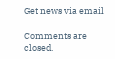Get news via email

Comments are closed.